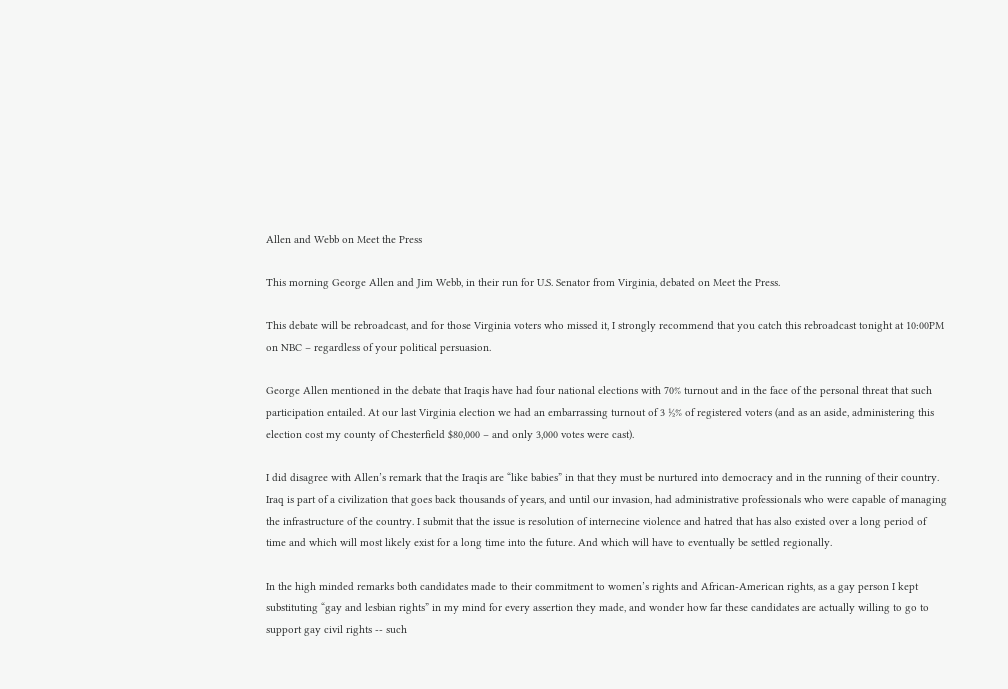Allen and Webb on Meet the Press

This morning George Allen and Jim Webb, in their run for U.S. Senator from Virginia, debated on Meet the Press.

This debate will be rebroadcast, and for those Virginia voters who missed it, I strongly recommend that you catch this rebroadcast tonight at 10:00PM on NBC – regardless of your political persuasion.

George Allen mentioned in the debate that Iraqis have had four national elections with 70% turnout and in the face of the personal threat that such participation entailed. At our last Virginia election we had an embarrassing turnout of 3 ½% of registered voters (and as an aside, administering this election cost my county of Chesterfield $80,000 – and only 3,000 votes were cast).

I did disagree with Allen’s remark that the Iraqis are “like babies” in that they must be nurtured into democracy and in the running of their country. Iraq is part of a civilization that goes back thousands of years, and until our invasion, had administrative professionals who were capable of managing the infrastructure of the country. I submit that the issue is resolution of internecine violence and hatred that has also existed over a long period of time and which will most likely exist for a long time into the future. And which will have to eventually be settled regionally.

In the high minded remarks both candidates made to their commitment to women’s rights and African-American rights, as a gay person I kept substituting “gay and lesbian rights” in my mind for every assertion they made, and wonder how far these candidates are actually willing to go to support gay civil rights -- such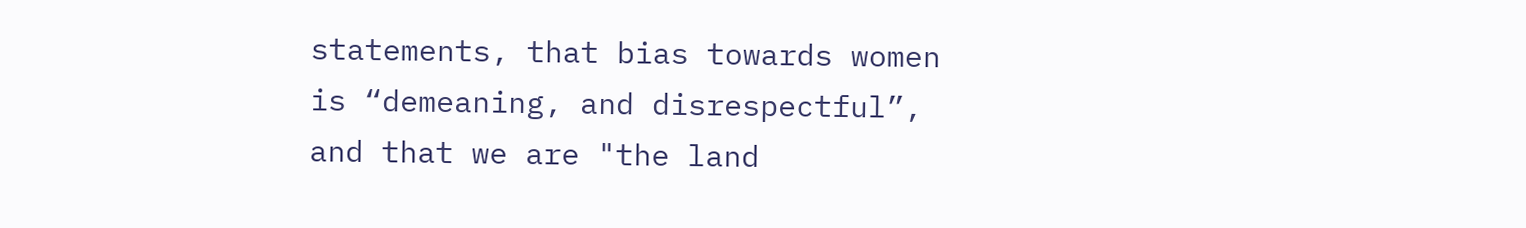statements, that bias towards women is “demeaning, and disrespectful”, and that we are "the land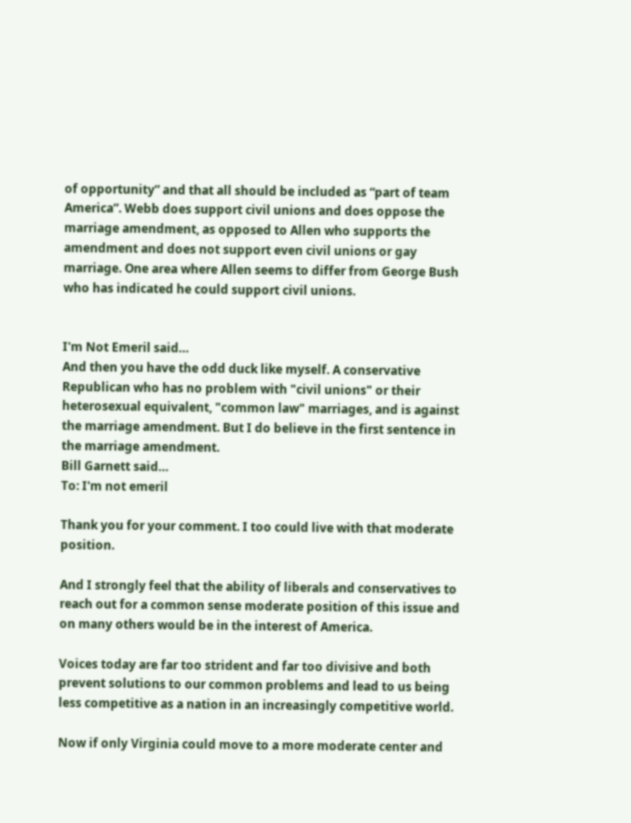of opportunity” and that all should be included as “part of team America”. Webb does support civil unions and does oppose the marriage amendment, as opposed to Allen who supports the amendment and does not support even civil unions or gay marriage. One area where Allen seems to differ from George Bush who has indicated he could support civil unions.


I'm Not Emeril said…
And then you have the odd duck like myself. A conservative Republican who has no problem with "civil unions" or their heterosexual equivalent, "common law" marriages, and is against the marriage amendment. But I do believe in the first sentence in the marriage amendment.
Bill Garnett said…
To: I'm not emeril

Thank you for your comment. I too could live with that moderate position.

And I strongly feel that the ability of liberals and conservatives to reach out for a common sense moderate position of this issue and on many others would be in the interest of America.

Voices today are far too strident and far too divisive and both prevent solutions to our common problems and lead to us being less competitive as a nation in an increasingly competitive world.

Now if only Virginia could move to a more moderate center and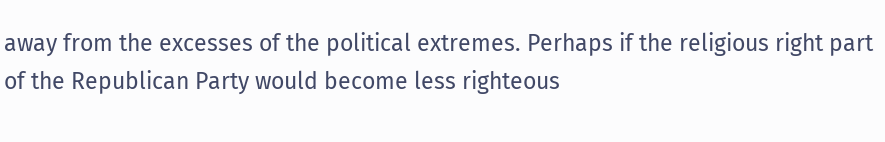away from the excesses of the political extremes. Perhaps if the religious right part of the Republican Party would become less righteous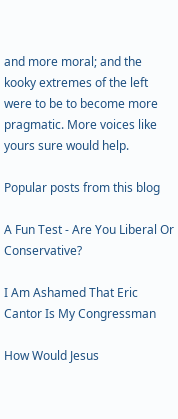and more moral; and the kooky extremes of the left were to be to become more pragmatic. More voices like yours sure would help.

Popular posts from this blog

A Fun Test - Are You Liberal Or Conservative?

I Am Ashamed That Eric Cantor Is My Congressman

How Would Jesus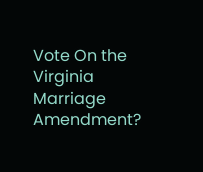Vote On the Virginia Marriage Amendment?